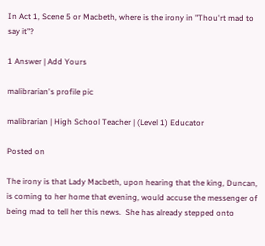In Act 1, Scene 5 or Macbeth, where is the irony in "Thou'rt mad to say it"?

1 Answer | Add Yours

malibrarian's profile pic

malibrarian | High School Teacher | (Level 1) Educator

Posted on

The irony is that Lady Macbeth, upon hearing that the king, Duncan, is coming to her home that evening, would accuse the messenger of being mad to tell her this news.  She has already stepped onto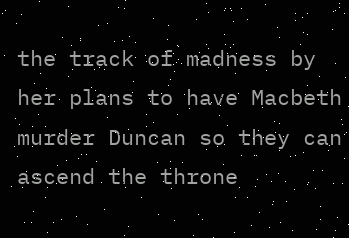the track of madness by her plans to have Macbeth murder Duncan so they can ascend the throne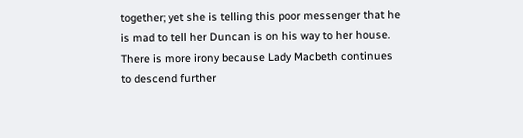together; yet she is telling this poor messenger that he is mad to tell her Duncan is on his way to her house. There is more irony because Lady Macbeth continues to descend further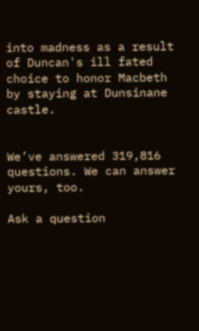into madness as a result of Duncan's ill fated choice to honor Macbeth by staying at Dunsinane castle.


We’ve answered 319,816 questions. We can answer yours, too.

Ask a question